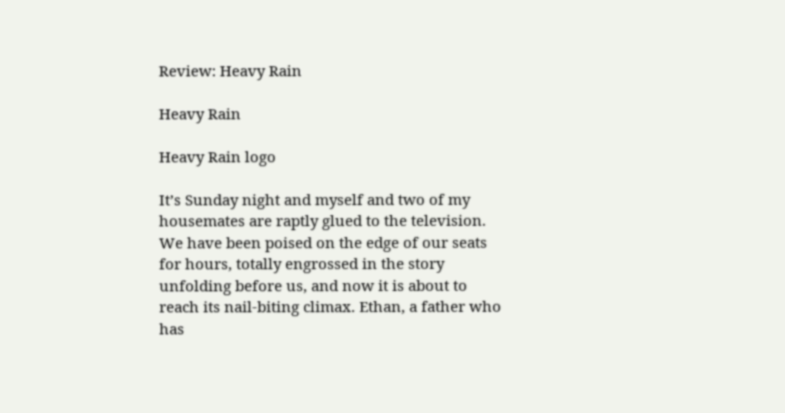Review: Heavy Rain

Heavy Rain

Heavy Rain logo

It’s Sunday night and myself and two of my housemates are raptly glued to the television. We have been poised on the edge of our seats for hours, totally engrossed in the story unfolding before us, and now it is about to reach its nail-biting climax. Ethan, a father who has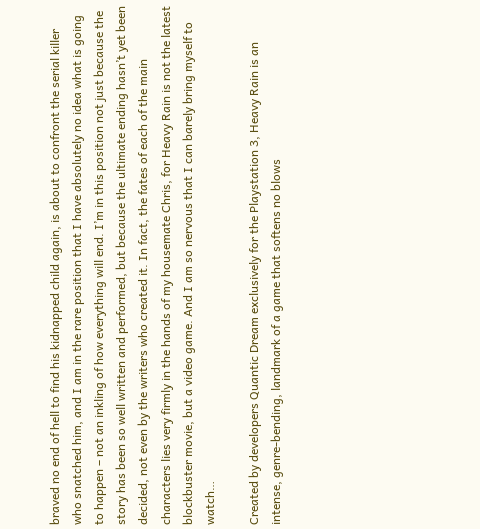braved no end of hell to find his kidnapped child again, is about to confront the serial killer who snatched him, and I am in the rare position that I have absolutely no idea what is going to happen – not an inkling of how everything will end. I’m in this position not just because the story has been so well written and performed, but because the ultimate ending hasn’t yet been decided, not even by the writers who created it. In fact, the fates of each of the main characters lies very firmly in the hands of my housemate Chris, for Heavy Rain is not the latest blockbuster movie, but a video game. And I am so nervous that I can barely bring myself to watch…

Created by developers Quantic Dream exclusively for the Playstation 3, Heavy Rain is an intense, genre-bending, landmark of a game that softens no blows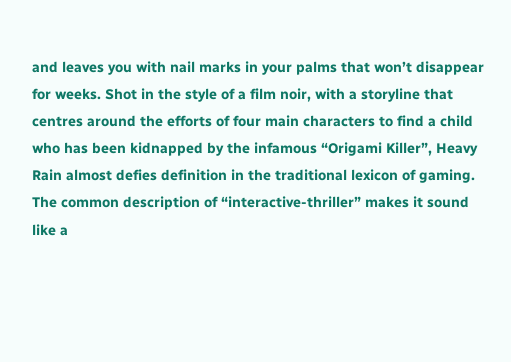and leaves you with nail marks in your palms that won’t disappear for weeks. Shot in the style of a film noir, with a storyline that centres around the efforts of four main characters to find a child who has been kidnapped by the infamous “Origami Killer”, Heavy Rain almost defies definition in the traditional lexicon of gaming. The common description of “interactive-thriller” makes it sound like a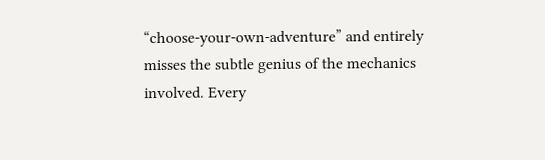“choose-your-own-adventure” and entirely misses the subtle genius of the mechanics involved. Every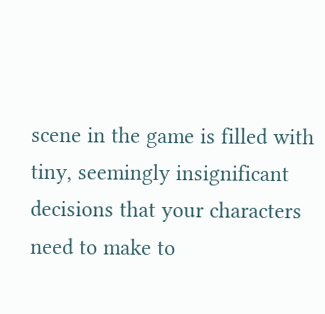scene in the game is filled with tiny, seemingly insignificant decisions that your characters need to make to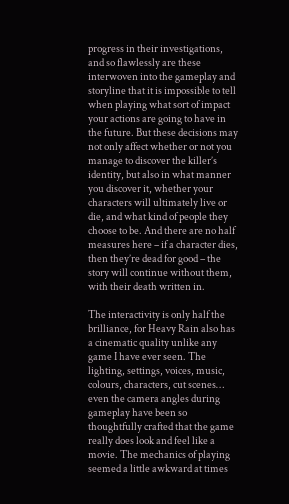progress in their investigations, and so flawlessly are these interwoven into the gameplay and storyline that it is impossible to tell when playing what sort of impact your actions are going to have in the future. But these decisions may not only affect whether or not you manage to discover the killer’s identity, but also in what manner you discover it, whether your characters will ultimately live or die, and what kind of people they choose to be. And there are no half measures here – if a character dies, then they’re dead for good – the story will continue without them, with their death written in.

The interactivity is only half the brilliance, for Heavy Rain also has a cinematic quality unlike any game I have ever seen. The lighting, settings, voices, music, colours, characters, cut scenes… even the camera angles during gameplay have been so thoughtfully crafted that the game really does look and feel like a movie. The mechanics of playing seemed a little awkward at times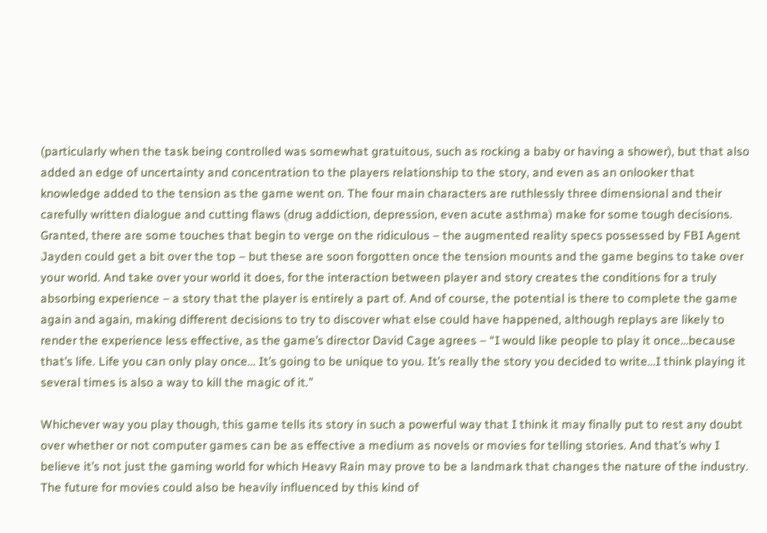(particularly when the task being controlled was somewhat gratuitous, such as rocking a baby or having a shower), but that also added an edge of uncertainty and concentration to the players relationship to the story, and even as an onlooker that knowledge added to the tension as the game went on. The four main characters are ruthlessly three dimensional and their carefully written dialogue and cutting flaws (drug addiction, depression, even acute asthma) make for some tough decisions. Granted, there are some touches that begin to verge on the ridiculous – the augmented reality specs possessed by FBI Agent Jayden could get a bit over the top – but these are soon forgotten once the tension mounts and the game begins to take over your world. And take over your world it does, for the interaction between player and story creates the conditions for a truly absorbing experience – a story that the player is entirely a part of. And of course, the potential is there to complete the game again and again, making different decisions to try to discover what else could have happened, although replays are likely to render the experience less effective, as the game’s director David Cage agrees – “I would like people to play it once…because that’s life. Life you can only play once… It’s going to be unique to you. It’s really the story you decided to write…I think playing it several times is also a way to kill the magic of it.”

Whichever way you play though, this game tells its story in such a powerful way that I think it may finally put to rest any doubt over whether or not computer games can be as effective a medium as novels or movies for telling stories. And that’s why I believe it’s not just the gaming world for which Heavy Rain may prove to be a landmark that changes the nature of the industry. The future for movies could also be heavily influenced by this kind of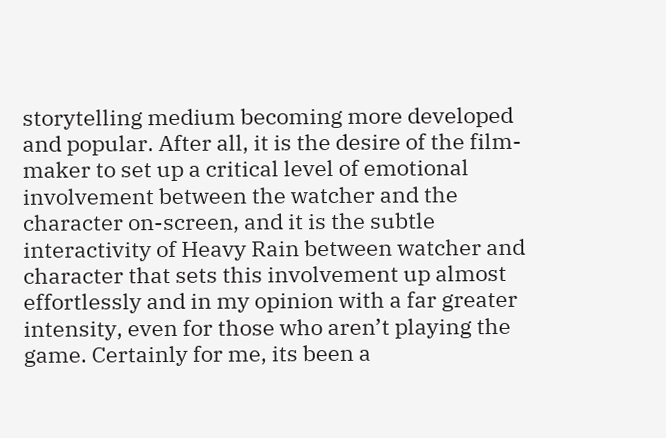storytelling medium becoming more developed and popular. After all, it is the desire of the film-maker to set up a critical level of emotional involvement between the watcher and the character on-screen, and it is the subtle interactivity of Heavy Rain between watcher and character that sets this involvement up almost effortlessly and in my opinion with a far greater intensity, even for those who aren’t playing the game. Certainly for me, its been a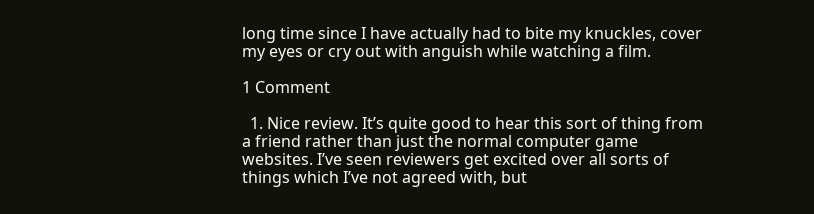long time since I have actually had to bite my knuckles, cover my eyes or cry out with anguish while watching a film.

1 Comment

  1. Nice review. It’s quite good to hear this sort of thing from a friend rather than just the normal computer game websites. I’ve seen reviewers get excited over all sorts of things which I’ve not agreed with, but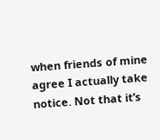when friends of mine agree I actually take notice. Not that it’s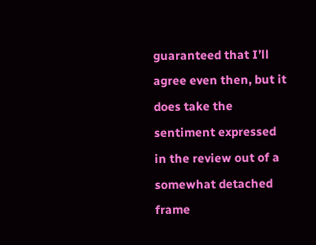guaranteed that I’ll agree even then, but it does take the sentiment expressed in the review out of a somewhat detached frame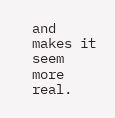and makes it seem more real.